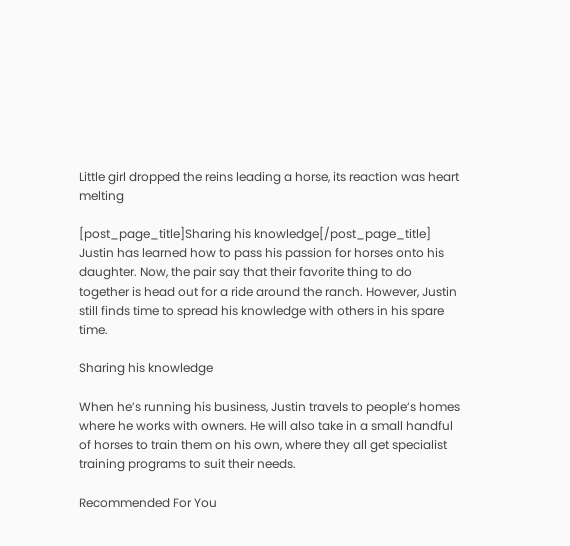Little girl dropped the reins leading a horse, its reaction was heart melting

[post_page_title]Sharing his knowledge[/post_page_title]
Justin has learned how to pass his passion for horses onto his daughter. Now, the pair say that their favorite thing to do together is head out for a ride around the ranch. However, Justin still finds time to spread his knowledge with others in his spare time.

Sharing his knowledge

When he’s running his business, Justin travels to people’s homes where he works with owners. He will also take in a small handful of horses to train them on his own, where they all get specialist training programs to suit their needs.

Recommended For You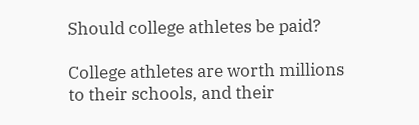Should college athletes be paid?

College athletes are worth millions to their schools, and their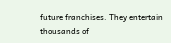future franchises. They entertain thousands of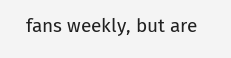fans weekly, but are